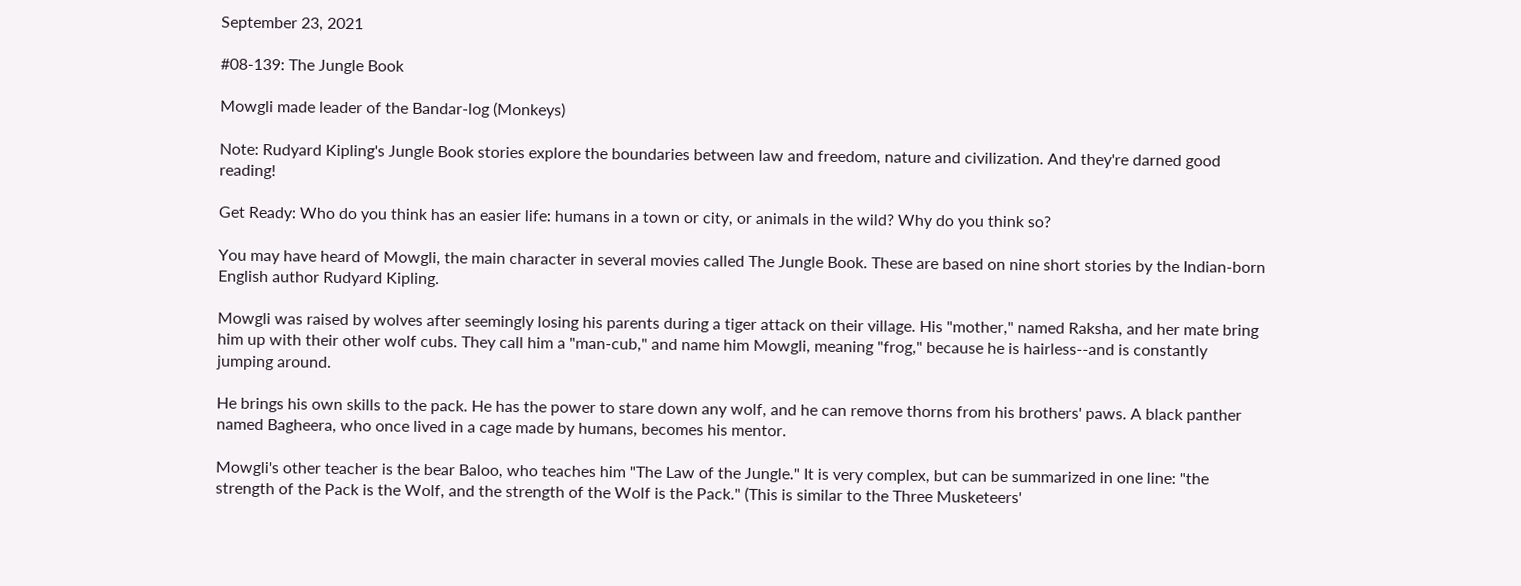September 23, 2021

#08-139: The Jungle Book

Mowgli made leader of the Bandar-log (Monkeys)

Note: Rudyard Kipling's Jungle Book stories explore the boundaries between law and freedom, nature and civilization. And they're darned good reading!

Get Ready: Who do you think has an easier life: humans in a town or city, or animals in the wild? Why do you think so?

You may have heard of Mowgli, the main character in several movies called The Jungle Book. These are based on nine short stories by the Indian-born English author Rudyard Kipling.

Mowgli was raised by wolves after seemingly losing his parents during a tiger attack on their village. His "mother," named Raksha, and her mate bring him up with their other wolf cubs. They call him a "man-cub," and name him Mowgli, meaning "frog," because he is hairless--and is constantly jumping around.

He brings his own skills to the pack. He has the power to stare down any wolf, and he can remove thorns from his brothers' paws. A black panther named Bagheera, who once lived in a cage made by humans, becomes his mentor.

Mowgli's other teacher is the bear Baloo, who teaches him "The Law of the Jungle." It is very complex, but can be summarized in one line: "the strength of the Pack is the Wolf, and the strength of the Wolf is the Pack." (This is similar to the Three Musketeers'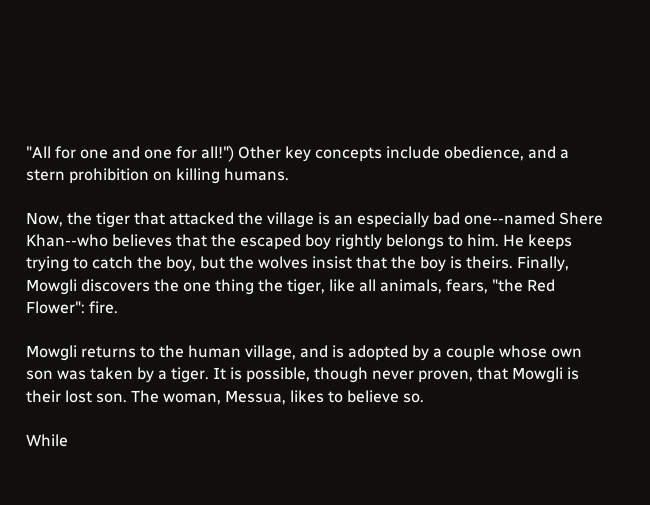"All for one and one for all!") Other key concepts include obedience, and a stern prohibition on killing humans.

Now, the tiger that attacked the village is an especially bad one--named Shere Khan--who believes that the escaped boy rightly belongs to him. He keeps trying to catch the boy, but the wolves insist that the boy is theirs. Finally, Mowgli discovers the one thing the tiger, like all animals, fears, "the Red Flower": fire.

Mowgli returns to the human village, and is adopted by a couple whose own son was taken by a tiger. It is possible, though never proven, that Mowgli is their lost son. The woman, Messua, likes to believe so.

While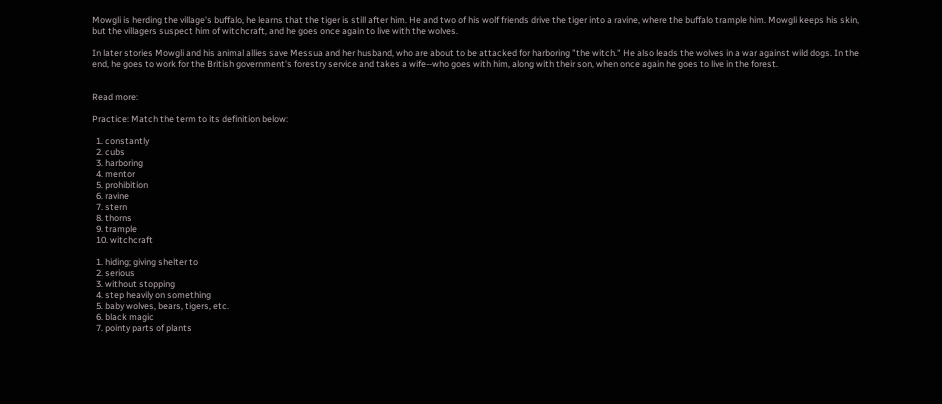Mowgli is herding the village's buffalo, he learns that the tiger is still after him. He and two of his wolf friends drive the tiger into a ravine, where the buffalo trample him. Mowgli keeps his skin, but the villagers suspect him of witchcraft, and he goes once again to live with the wolves.

In later stories Mowgli and his animal allies save Messua and her husband, who are about to be attacked for harboring "the witch." He also leads the wolves in a war against wild dogs. In the end, he goes to work for the British government's forestry service and takes a wife--who goes with him, along with their son, when once again he goes to live in the forest.


Read more:

Practice: Match the term to its definition below:

  1. constantly
  2. cubs
  3. harboring
  4. mentor
  5. prohibition
  6. ravine
  7. stern
  8. thorns
  9. trample
  10. witchcraft

  1. hiding; giving shelter to
  2. serious
  3. without stopping
  4. step heavily on something
  5. baby wolves, bears, tigers, etc.
  6. black magic
  7. pointy parts of plants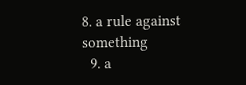8. a rule against something
  9. a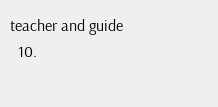teacher and guide
  10.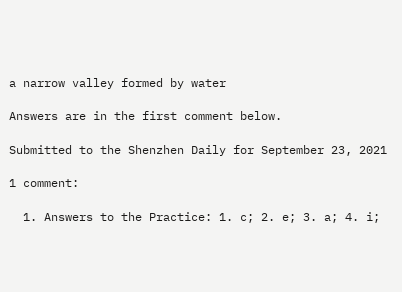a narrow valley formed by water

Answers are in the first comment below.

Submitted to the Shenzhen Daily for September 23, 2021

1 comment:

  1. Answers to the Practice: 1. c; 2. e; 3. a; 4. i;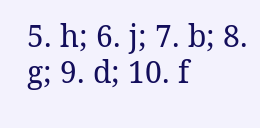5. h; 6. j; 7. b; 8. g; 9. d; 10. f